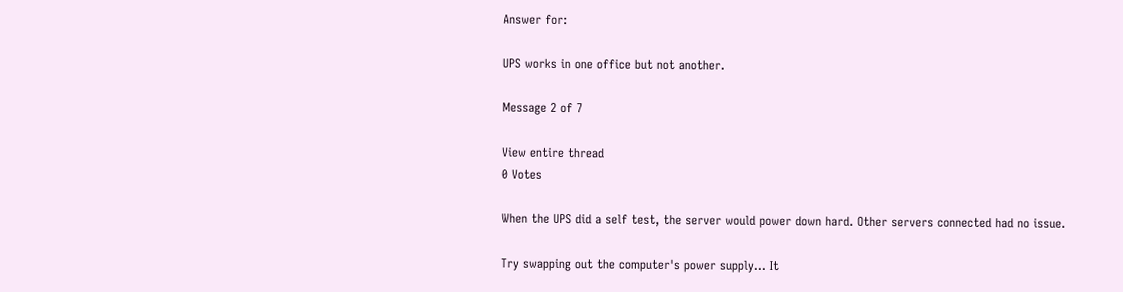Answer for:

UPS works in one office but not another.

Message 2 of 7

View entire thread
0 Votes

When the UPS did a self test, the server would power down hard. Other servers connected had no issue.

Try swapping out the computer's power supply... It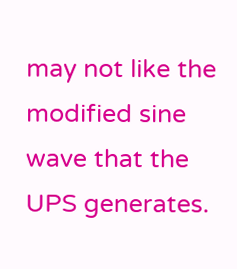may not like the modified sine wave that the UPS generates.